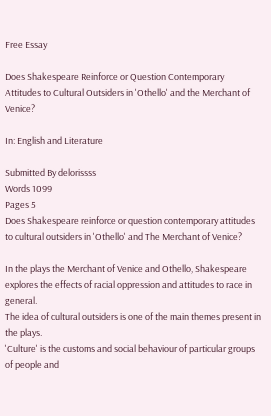Free Essay

Does Shakespeare Reinforce or Question Contemporary Attitudes to Cultural Outsiders in 'Othello' and the Merchant of Venice?

In: English and Literature

Submitted By delorissss
Words 1099
Pages 5
Does Shakespeare reinforce or question contemporary attitudes to cultural outsiders in 'Othello' and The Merchant of Venice?

In the plays the Merchant of Venice and Othello, Shakespeare explores the effects of racial oppression and attitudes to race in general.
The idea of cultural outsiders is one of the main themes present in the plays.
'Culture' is the customs and social behaviour of particular groups of people and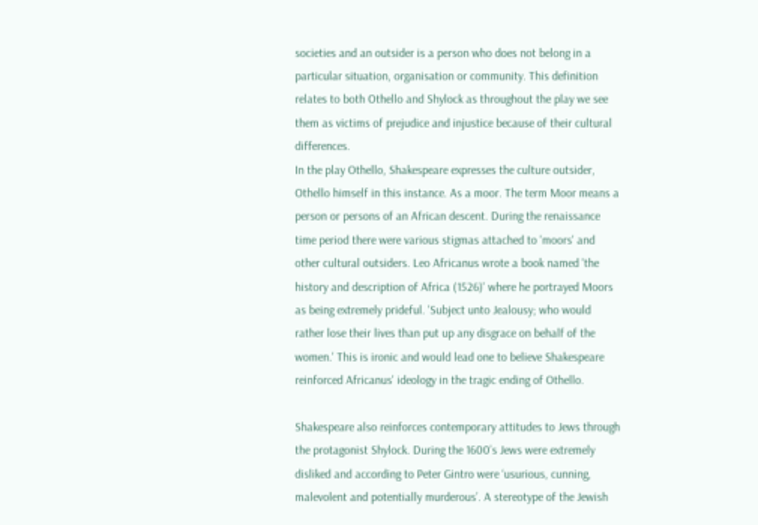societies and an outsider is a person who does not belong in a particular situation, organisation or community. This definition relates to both Othello and Shylock as throughout the play we see them as victims of prejudice and injustice because of their cultural differences.
In the play Othello, Shakespeare expresses the culture outsider, Othello himself in this instance. As a moor. The term Moor means a person or persons of an African descent. During the renaissance time period there were various stigmas attached to 'moors' and other cultural outsiders. Leo Africanus wrote a book named 'the history and description of Africa (1526)' where he portrayed Moors as being extremely prideful. 'Subject unto Jealousy; who would rather lose their lives than put up any disgrace on behalf of the women.' This is ironic and would lead one to believe Shakespeare reinforced Africanus' ideology in the tragic ending of Othello.

Shakespeare also reinforces contemporary attitudes to Jews through the protagonist Shylock. During the 1600’s Jews were extremely disliked and according to Peter Gintro were ‘usurious, cunning, malevolent and potentially murderous’. A stereotype of the Jewish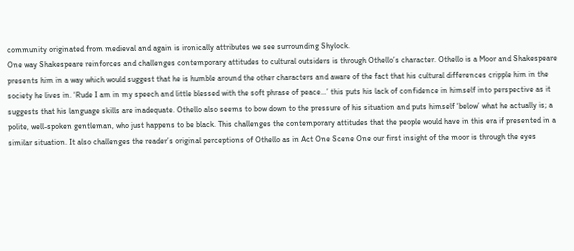community originated from medieval and again is ironically attributes we see surrounding Shylock.
One way Shakespeare reinforces and challenges contemporary attitudes to cultural outsiders is through Othello’s character. Othello is a Moor and Shakespeare presents him in a way which would suggest that he is humble around the other characters and aware of the fact that his cultural differences cripple him in the society he lives in. ‘Rude I am in my speech and little blessed with the soft phrase of peace…’ this puts his lack of confidence in himself into perspective as it suggests that his language skills are inadequate. Othello also seems to bow down to the pressure of his situation and puts himself ‘below’ what he actually is; a polite, well-spoken gentleman, who just happens to be black. This challenges the contemporary attitudes that the people would have in this era if presented in a similar situation. It also challenges the reader’s original perceptions of Othello as in Act One Scene One our first insight of the moor is through the eyes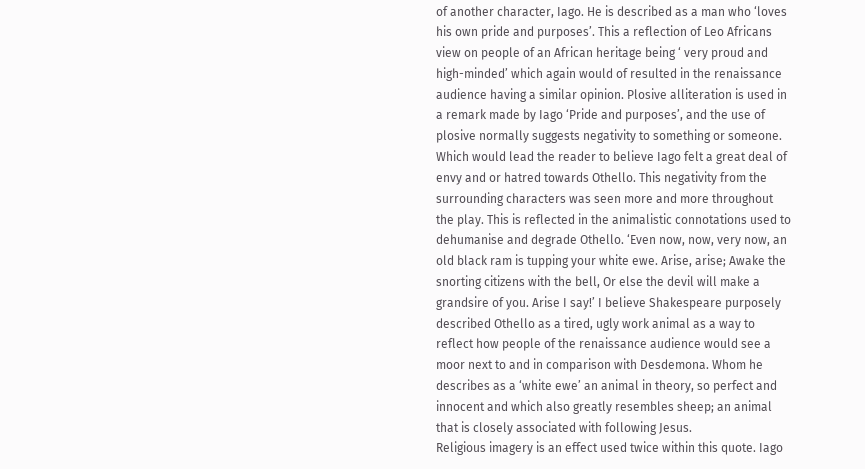of another character, Iago. He is described as a man who ‘loves his own pride and purposes’. This a reflection of Leo Africans view on people of an African heritage being ‘ very proud and high-minded’ which again would of resulted in the renaissance audience having a similar opinion. Plosive alliteration is used in a remark made by Iago ‘Pride and purposes’, and the use of plosive normally suggests negativity to something or someone. Which would lead the reader to believe Iago felt a great deal of envy and or hatred towards Othello. This negativity from the surrounding characters was seen more and more throughout the play. This is reflected in the animalistic connotations used to dehumanise and degrade Othello. ‘Even now, now, very now, an old black ram is tupping your white ewe. Arise, arise; Awake the snorting citizens with the bell, Or else the devil will make a grandsire of you. Arise I say!’ I believe Shakespeare purposely described Othello as a tired, ugly work animal as a way to reflect how people of the renaissance audience would see a moor next to and in comparison with Desdemona. Whom he describes as a ‘white ewe’ an animal in theory, so perfect and innocent and which also greatly resembles sheep; an animal that is closely associated with following Jesus.
Religious imagery is an effect used twice within this quote. Iago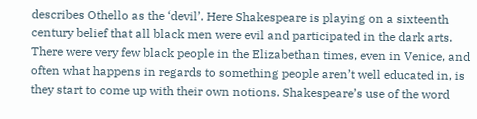describes Othello as the ‘devil’. Here Shakespeare is playing on a sixteenth century belief that all black men were evil and participated in the dark arts. There were very few black people in the Elizabethan times, even in Venice, and often what happens in regards to something people aren’t well educated in, is they start to come up with their own notions. Shakespeare’s use of the word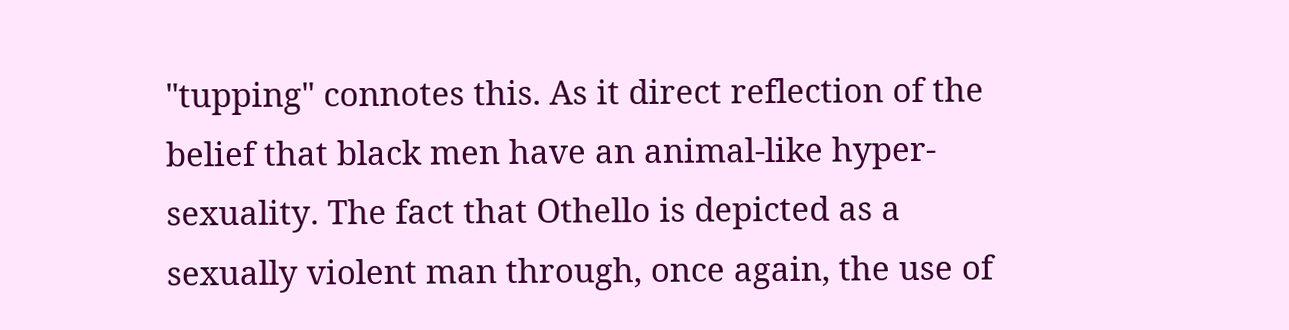"tupping" connotes this. As it direct reflection of the belief that black men have an animal-like hyper-sexuality. The fact that Othello is depicted as a sexually violent man through, once again, the use of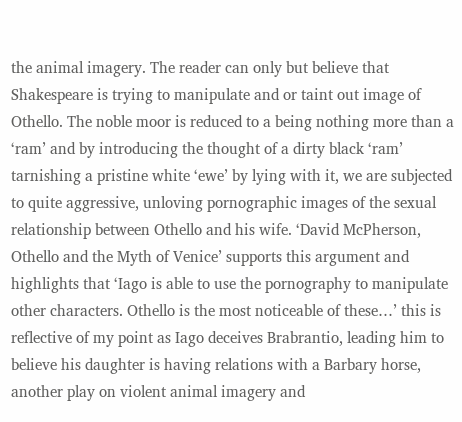the animal imagery. The reader can only but believe that Shakespeare is trying to manipulate and or taint out image of Othello. The noble moor is reduced to a being nothing more than a ‘ram’ and by introducing the thought of a dirty black ‘ram’ tarnishing a pristine white ‘ewe’ by lying with it, we are subjected to quite aggressive, unloving pornographic images of the sexual relationship between Othello and his wife. ‘David McPherson, Othello and the Myth of Venice’ supports this argument and highlights that ‘Iago is able to use the pornography to manipulate other characters. Othello is the most noticeable of these…’ this is reflective of my point as Iago deceives Brabrantio, leading him to believe his daughter is having relations with a Barbary horse, another play on violent animal imagery and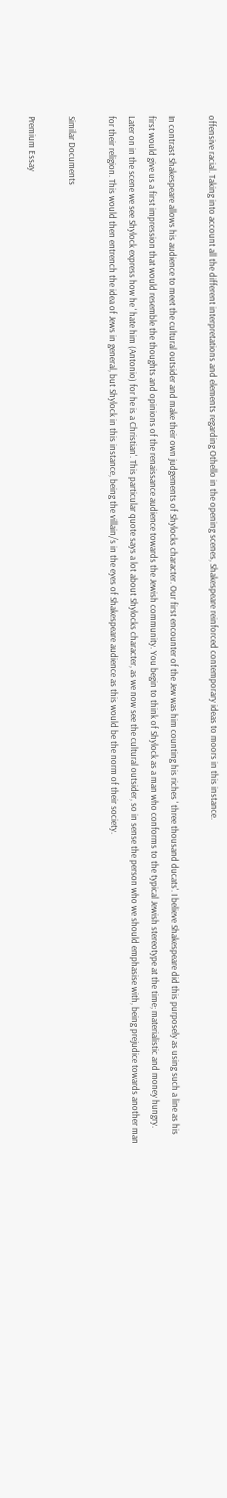offensive racial. Taking into account all the different interpretations and elements regarding Othello in the opening scenes, Shakespeare reinforced contemporary ideas to moors in this instance.

In contrast Shakespeare allows his audience to meet the cultural outsider and make their own judgements of Shylocks character. Our first encounter of the Jew was him counting his riches ' three thousand ducats'. I believe Shakespeare did this purposely as using such a line as his first would give us a first impression that would resemble the thoughts and opinions of the renaissance audience towards the Jewish community. You begin to think of Shylock as a man who conforms to the typical Jewish stereotype at the time; materialistic and money hungry.
Later on in the scene we see Shylock express how he ' hate him (Antonio) for he is a Christian'. This particular quote says a lot about Shylocks character, as we now see the cultural outsider, so in sense the person who we should emphasise with, being prejudice towards another man for their religion. This would then entrench the idea of Jews in general, but Shylock in this instance, being the villain/s in the eyes of Shakespeare audience as this would be the norm of their society.

Similar Documents

Premium Essay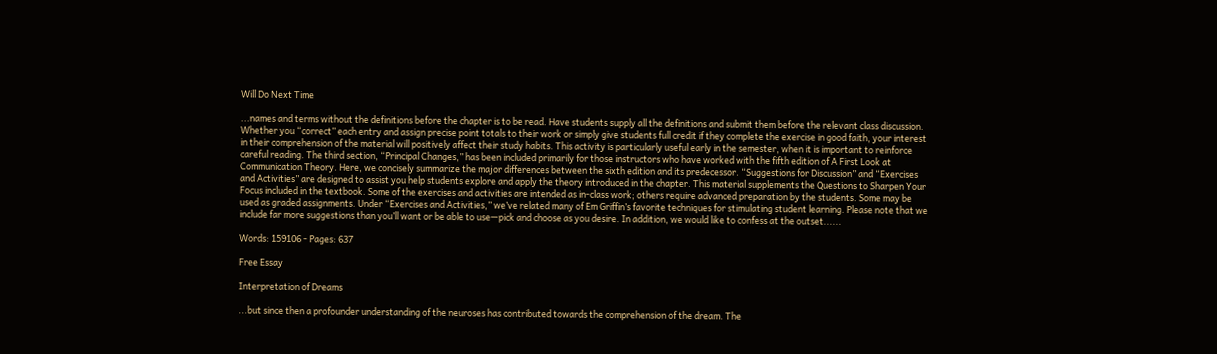Will Do Next Time

...names and terms without the definitions before the chapter is to be read. Have students supply all the definitions and submit them before the relevant class discussion. Whether you “correct” each entry and assign precise point totals to their work or simply give students full credit if they complete the exercise in good faith, your interest in their comprehension of the material will positively affect their study habits. This activity is particularly useful early in the semester, when it is important to reinforce careful reading. The third section, “Principal Changes,” has been included primarily for those instructors who have worked with the fifth edition of A First Look at Communication Theory. Here, we concisely summarize the major differences between the sixth edition and its predecessor. “Suggestions for Discussion” and “Exercises and Activities” are designed to assist you help students explore and apply the theory introduced in the chapter. This material supplements the Questions to Sharpen Your Focus included in the textbook. Some of the exercises and activities are intended as in-class work; others require advanced preparation by the students. Some may be used as graded assignments. Under “Exercises and Activities,” we’ve related many of Em Griffin’s favorite techniques for stimulating student learning. Please note that we include far more suggestions than you’ll want or be able to use—pick and choose as you desire. In addition, we would like to confess at the outset......

Words: 159106 - Pages: 637

Free Essay

Interpretation of Dreams

...but since then a profounder understanding of the neuroses has contributed towards the comprehension of the dream. The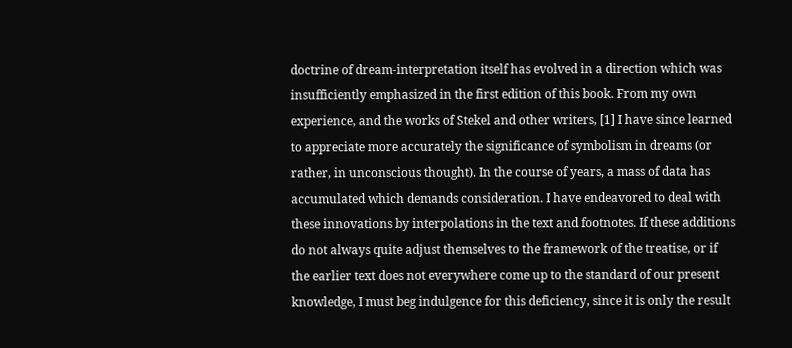doctrine of dream-interpretation itself has evolved in a direction which was insufficiently emphasized in the first edition of this book. From my own experience, and the works of Stekel and other writers, [1] I have since learned to appreciate more accurately the significance of symbolism in dreams (or rather, in unconscious thought). In the course of years, a mass of data has accumulated which demands consideration. I have endeavored to deal with these innovations by interpolations in the text and footnotes. If these additions do not always quite adjust themselves to the framework of the treatise, or if the earlier text does not everywhere come up to the standard of our present knowledge, I must beg indulgence for this deficiency, since it is only the result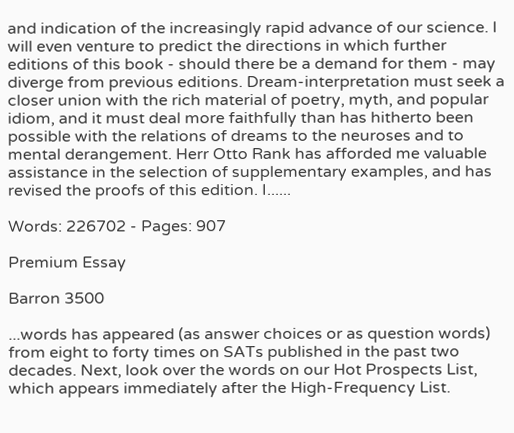and indication of the increasingly rapid advance of our science. I will even venture to predict the directions in which further editions of this book - should there be a demand for them - may diverge from previous editions. Dream-interpretation must seek a closer union with the rich material of poetry, myth, and popular idiom, and it must deal more faithfully than has hitherto been possible with the relations of dreams to the neuroses and to mental derangement. Herr Otto Rank has afforded me valuable assistance in the selection of supplementary examples, and has revised the proofs of this edition. I......

Words: 226702 - Pages: 907

Premium Essay

Barron 3500

...words has appeared (as answer choices or as question words) from eight to forty times on SATs published in the past two decades. Next, look over the words on our Hot Prospects List, which appears immediately after the High-Frequency List.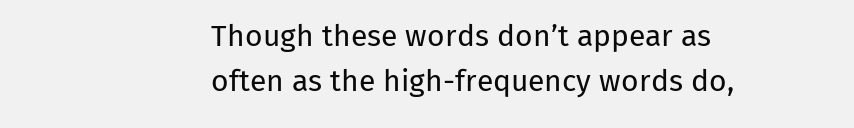Though these words don’t appear as often as the high-frequency words do,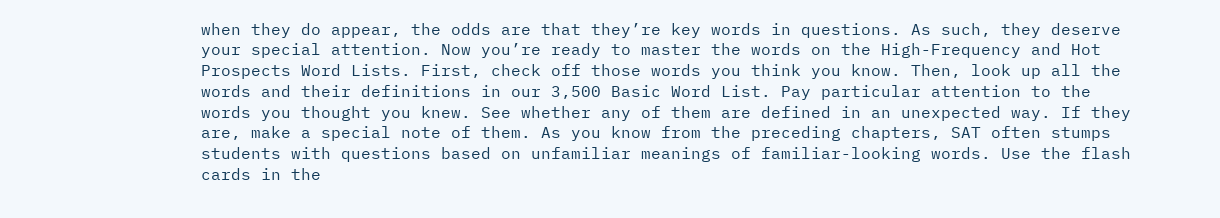when they do appear, the odds are that they’re key words in questions. As such, they deserve your special attention. Now you’re ready to master the words on the High-Frequency and Hot Prospects Word Lists. First, check off those words you think you know. Then, look up all the words and their definitions in our 3,500 Basic Word List. Pay particular attention to the words you thought you knew. See whether any of them are defined in an unexpected way. If they are, make a special note of them. As you know from the preceding chapters, SAT often stumps students with questions based on unfamiliar meanings of familiar-looking words. Use the flash cards in the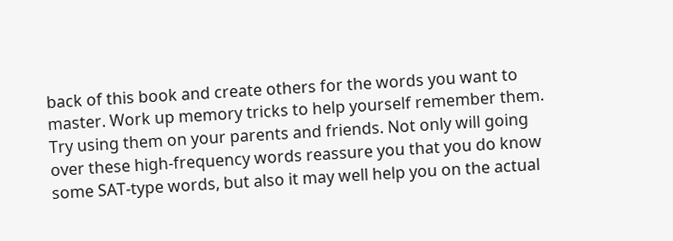back of this book and create others for the words you want to master. Work up memory tricks to help yourself remember them. Try using them on your parents and friends. Not only will going over these high-frequency words reassure you that you do know some SAT-type words, but also it may well help you on the actual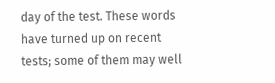day of the test. These words have turned up on recent tests; some of them may well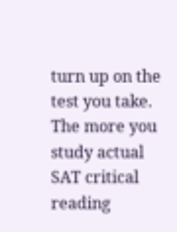turn up on the test you take. The more you study actual SAT critical reading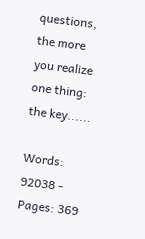questions, the more you realize one thing: the key......

Words: 92038 - Pages: 369